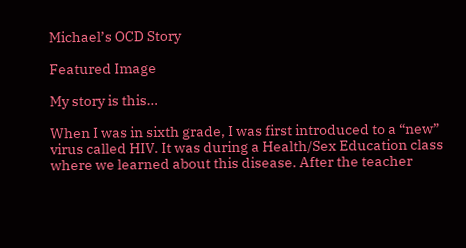Michael’s OCD Story

Featured Image

My story is this…

When I was in sixth grade, I was first introduced to a “new” virus called HIV. It was during a Health/Sex Education class where we learned about this disease. After the teacher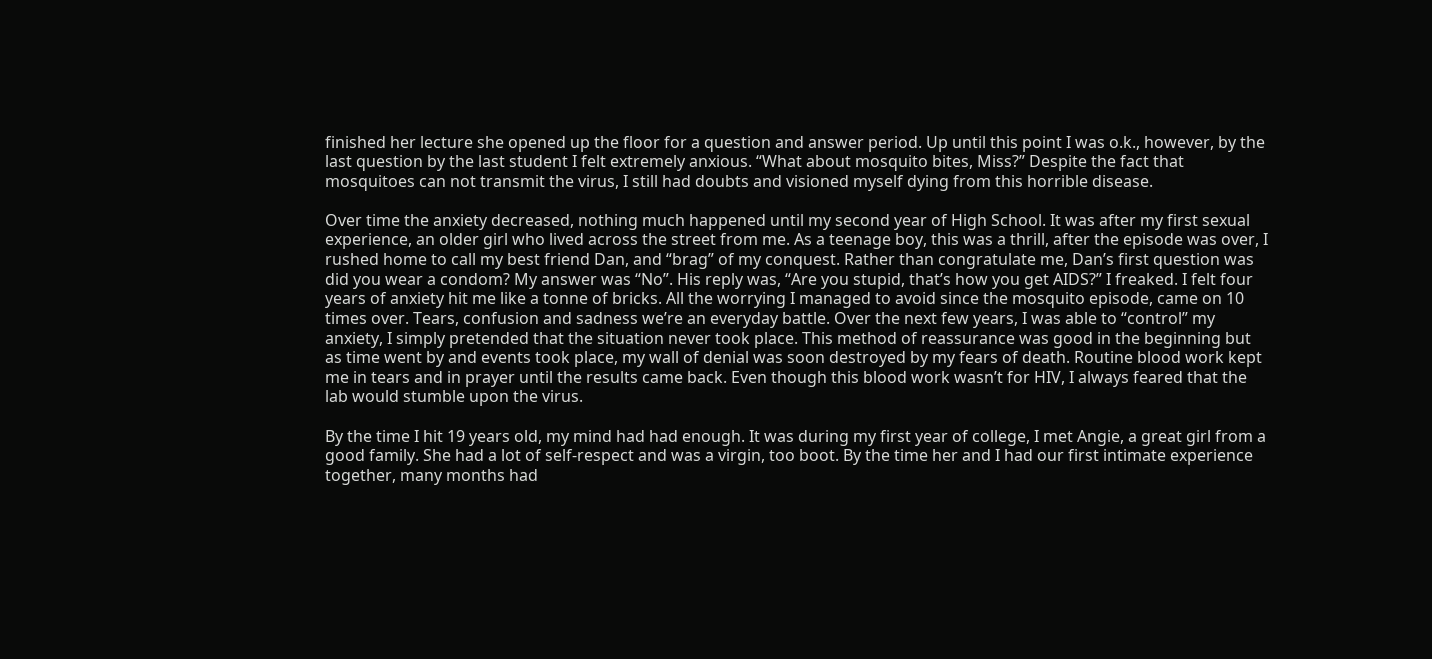finished her lecture she opened up the floor for a question and answer period. Up until this point I was o.k., however, by the last question by the last student I felt extremely anxious. “What about mosquito bites, Miss?” Despite the fact that mosquitoes can not transmit the virus, I still had doubts and visioned myself dying from this horrible disease.

Over time the anxiety decreased, nothing much happened until my second year of High School. It was after my first sexual experience, an older girl who lived across the street from me. As a teenage boy, this was a thrill, after the episode was over, I rushed home to call my best friend Dan, and “brag” of my conquest. Rather than congratulate me, Dan’s first question was did you wear a condom? My answer was “No”. His reply was, “Are you stupid, that’s how you get AIDS?” I freaked. I felt four years of anxiety hit me like a tonne of bricks. All the worrying I managed to avoid since the mosquito episode, came on 10 times over. Tears, confusion and sadness we’re an everyday battle. Over the next few years, I was able to “control” my anxiety, I simply pretended that the situation never took place. This method of reassurance was good in the beginning but as time went by and events took place, my wall of denial was soon destroyed by my fears of death. Routine blood work kept me in tears and in prayer until the results came back. Even though this blood work wasn’t for HIV, I always feared that the lab would stumble upon the virus.

By the time I hit 19 years old, my mind had had enough. It was during my first year of college, I met Angie, a great girl from a good family. She had a lot of self-respect and was a virgin, too boot. By the time her and I had our first intimate experience together, many months had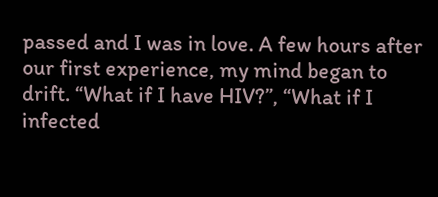passed and I was in love. A few hours after our first experience, my mind began to drift. “What if I have HIV?”, “What if I infected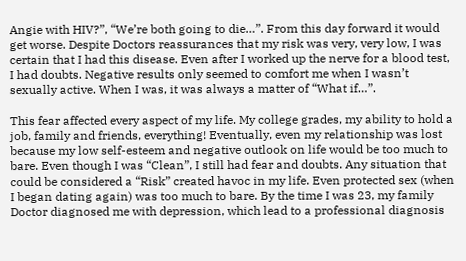Angie with HIV?”, “We’re both going to die…”. From this day forward it would get worse. Despite Doctors reassurances that my risk was very, very low, I was certain that I had this disease. Even after I worked up the nerve for a blood test, I had doubts. Negative results only seemed to comfort me when I wasn’t sexually active. When I was, it was always a matter of “What if…”.

This fear affected every aspect of my life. My college grades, my ability to hold a job, family and friends, everything! Eventually, even my relationship was lost because my low self-esteem and negative outlook on life would be too much to bare. Even though I was “Clean”, I still had fear and doubts. Any situation that could be considered a “Risk” created havoc in my life. Even protected sex (when I began dating again) was too much to bare. By the time I was 23, my family Doctor diagnosed me with depression, which lead to a professional diagnosis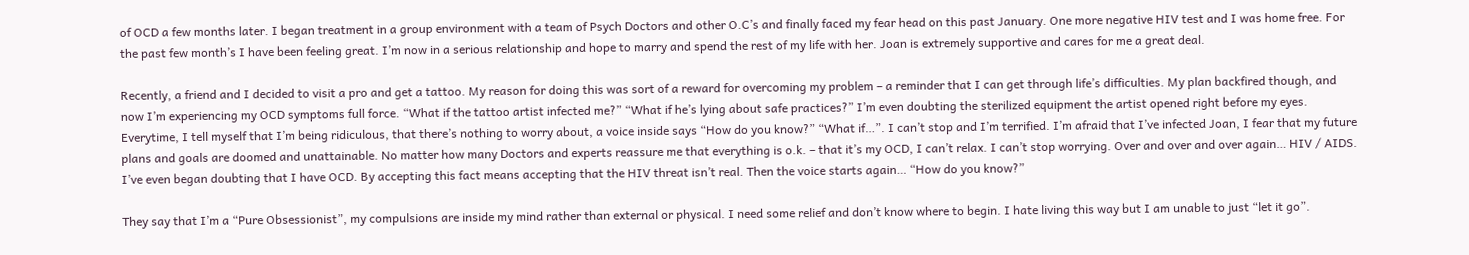of OCD a few months later. I began treatment in a group environment with a team of Psych Doctors and other O.C’s and finally faced my fear head on this past January. One more negative HIV test and I was home free. For the past few month’s I have been feeling great. I’m now in a serious relationship and hope to marry and spend the rest of my life with her. Joan is extremely supportive and cares for me a great deal.

Recently, a friend and I decided to visit a pro and get a tattoo. My reason for doing this was sort of a reward for overcoming my problem – a reminder that I can get through life’s difficulties. My plan backfired though, and now I’m experiencing my OCD symptoms full force. “What if the tattoo artist infected me?” “What if he’s lying about safe practices?” I’m even doubting the sterilized equipment the artist opened right before my eyes. Everytime, I tell myself that I’m being ridiculous, that there’s nothing to worry about, a voice inside says “How do you know?” “What if…”. I can’t stop and I’m terrified. I’m afraid that I’ve infected Joan, I fear that my future plans and goals are doomed and unattainable. No matter how many Doctors and experts reassure me that everything is o.k. – that it’s my OCD, I can’t relax. I can’t stop worrying. Over and over and over again… HIV / AIDS. I’ve even began doubting that I have OCD. By accepting this fact means accepting that the HIV threat isn’t real. Then the voice starts again… “How do you know?”

They say that I’m a “Pure Obsessionist”, my compulsions are inside my mind rather than external or physical. I need some relief and don’t know where to begin. I hate living this way but I am unable to just “let it go”.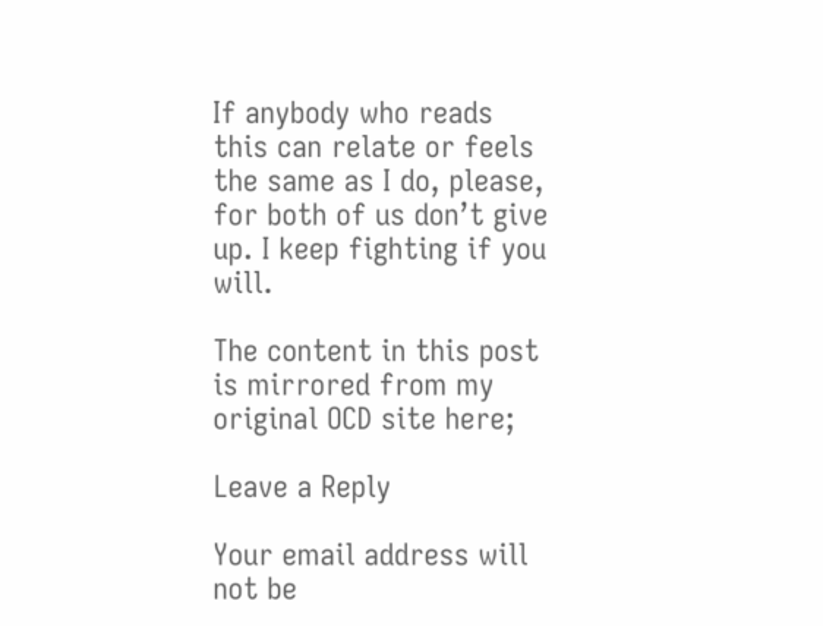If anybody who reads this can relate or feels the same as I do, please, for both of us don’t give up. I keep fighting if you will.

The content in this post is mirrored from my original OCD site here;

Leave a Reply

Your email address will not be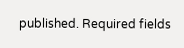published. Required fields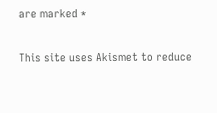are marked *

This site uses Akismet to reduce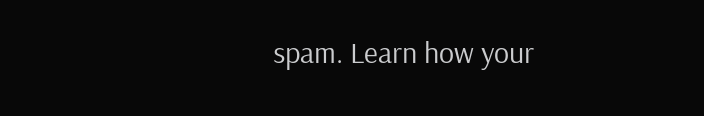spam. Learn how your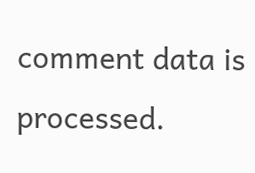comment data is processed.